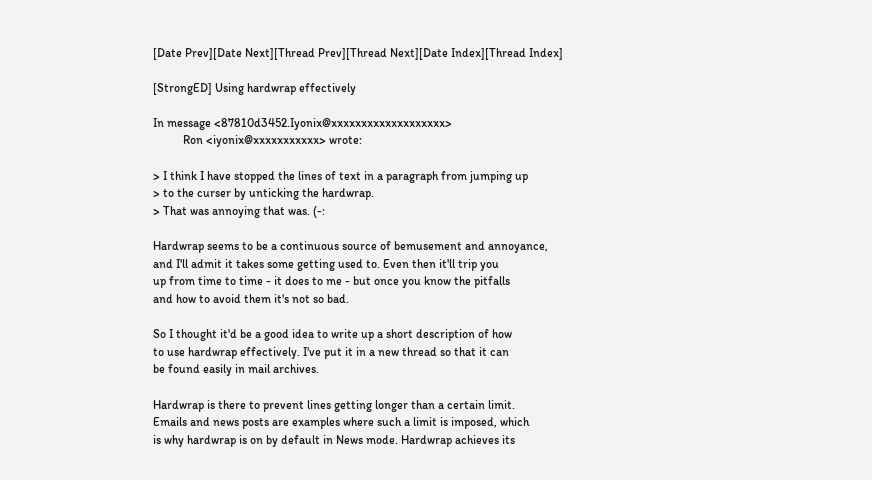[Date Prev][Date Next][Thread Prev][Thread Next][Date Index][Thread Index]

[StrongED] Using hardwrap effectively

In message <87810d3452.Iyonix@xxxxxxxxxxxxxxxxxxx>
          Ron <iyonix@xxxxxxxxxxx> wrote:

> I think I have stopped the lines of text in a paragraph from jumping up
> to the curser by unticking the hardwrap.
> That was annoying that was. (-:

Hardwrap seems to be a continuous source of bemusement and annoyance,
and I'll admit it takes some getting used to. Even then it'll trip you
up from time to time - it does to me - but once you know the pitfalls
and how to avoid them it's not so bad.

So I thought it'd be a good idea to write up a short description of how
to use hardwrap effectively. I've put it in a new thread so that it can
be found easily in mail archives.

Hardwrap is there to prevent lines getting longer than a certain limit.
Emails and news posts are examples where such a limit is imposed, which
is why hardwrap is on by default in News mode. Hardwrap achieves its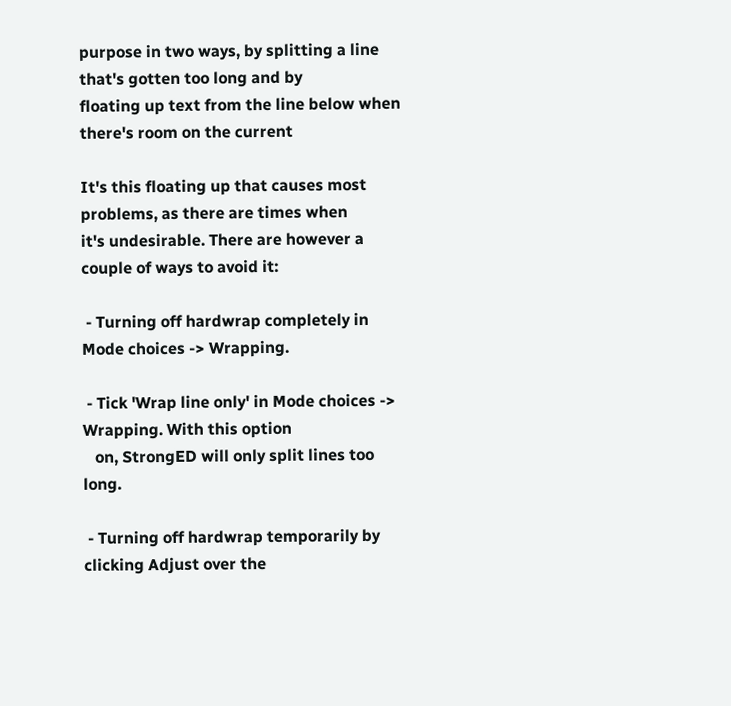purpose in two ways, by splitting a line that's gotten too long and by
floating up text from the line below when there's room on the current

It's this floating up that causes most problems, as there are times when
it's undesirable. There are however a couple of ways to avoid it:

 - Turning off hardwrap completely in Mode choices -> Wrapping.

 - Tick 'Wrap line only' in Mode choices -> Wrapping. With this option
   on, StrongED will only split lines too long.

 - Turning off hardwrap temporarily by clicking Adjust over the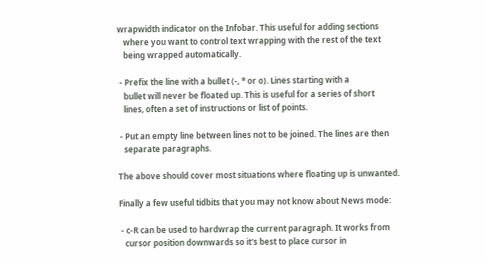wrapwidth indicator on the Infobar. This useful for adding sections
   where you want to control text wrapping with the rest of the text
   being wrapped automatically.

 - Prefix the line with a bullet (-, * or o). Lines starting with a
   bullet will never be floated up. This is useful for a series of short
   lines, often a set of instructions or list of points.

 - Put an empty line between lines not to be joined. The lines are then
   separate paragraphs.

The above should cover most situations where floating up is unwanted.

Finally a few useful tidbits that you may not know about News mode:

 - c-R can be used to hardwrap the current paragraph. It works from
   cursor position downwards so it's best to place cursor in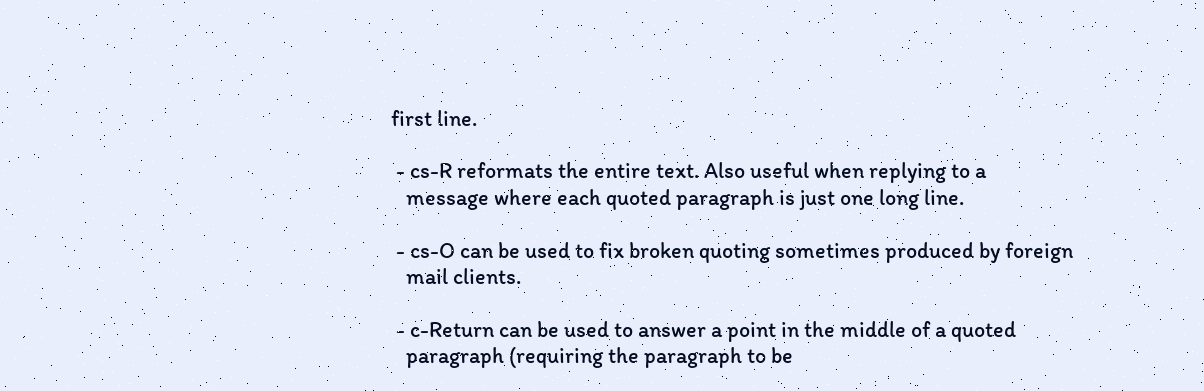first line.

 - cs-R reformats the entire text. Also useful when replying to a
   message where each quoted paragraph is just one long line.

 - cs-O can be used to fix broken quoting sometimes produced by foreign
   mail clients.

 - c-Return can be used to answer a point in the middle of a quoted
   paragraph (requiring the paragraph to be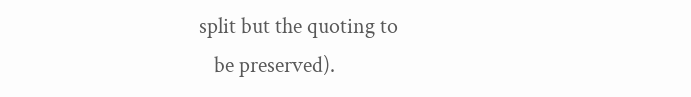split but the quoting to
   be preserved).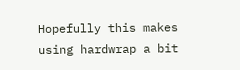Hopefully this makes using hardwrap a bit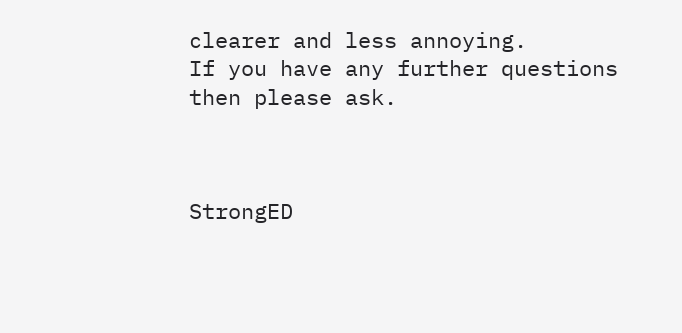clearer and less annoying.
If you have any further questions then please ask.



StrongED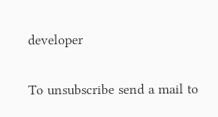developer

To unsubscribe send a mail to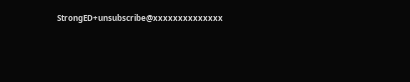StrongED+unsubscribe@xxxxxxxxxxxxxx